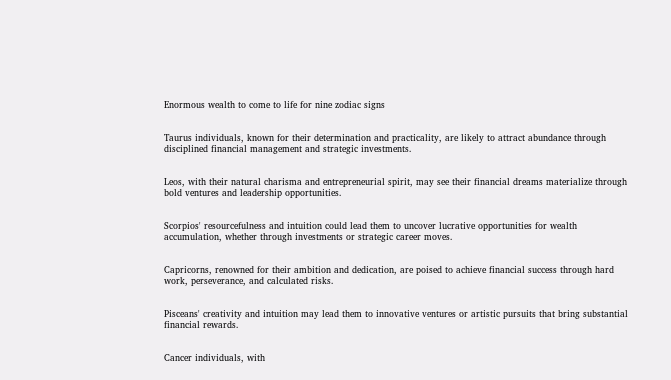Enormous wealth to come to life for nine zodiac signs


Taurus individuals, known for their determination and practicality, are likely to attract abundance through disciplined financial management and strategic investments.


Leos, with their natural charisma and entrepreneurial spirit, may see their financial dreams materialize through bold ventures and leadership opportunities.


Scorpios' resourcefulness and intuition could lead them to uncover lucrative opportunities for wealth accumulation, whether through investments or strategic career moves.


Capricorns, renowned for their ambition and dedication, are poised to achieve financial success through hard work, perseverance, and calculated risks.


Pisceans' creativity and intuition may lead them to innovative ventures or artistic pursuits that bring substantial financial rewards.


Cancer individuals, with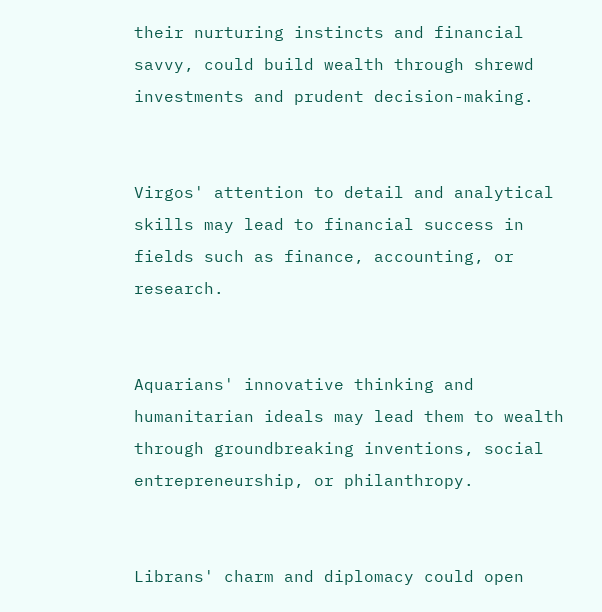their nurturing instincts and financial savvy, could build wealth through shrewd investments and prudent decision-making.


Virgos' attention to detail and analytical skills may lead to financial success in fields such as finance, accounting, or research.


Aquarians' innovative thinking and humanitarian ideals may lead them to wealth through groundbreaking inventions, social entrepreneurship, or philanthropy.


Librans' charm and diplomacy could open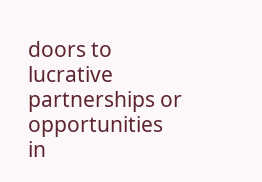doors to lucrative partnerships or opportunities in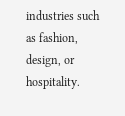industries such as fashion, design, or hospitality.